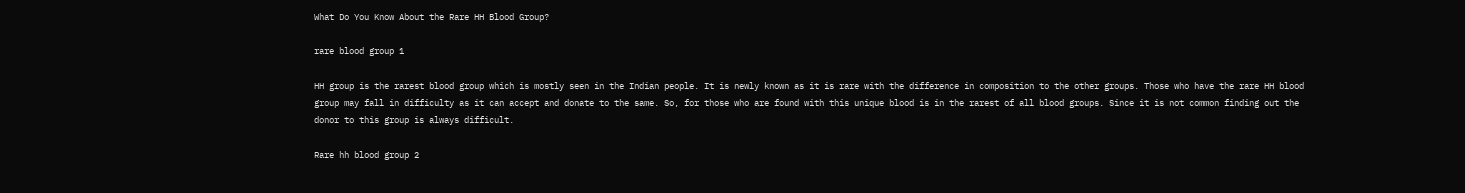What Do You Know About the Rare HH Blood Group?

rare blood group 1

HH group is the rarest blood group which is mostly seen in the Indian people. It is newly known as it is rare with the difference in composition to the other groups. Those who have the rare HH blood group may fall in difficulty as it can accept and donate to the same. So, for those who are found with this unique blood is in the rarest of all blood groups. Since it is not common finding out the donor to this group is always difficult.

Rare hh blood group 2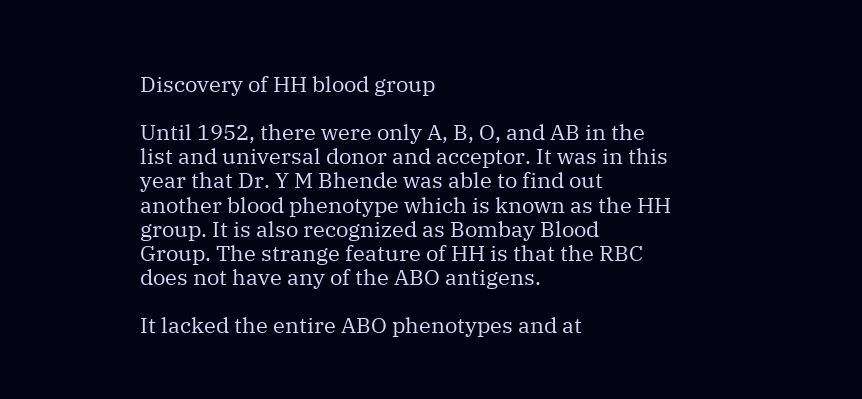Discovery of HH blood group

Until 1952, there were only A, B, O, and AB in the list and universal donor and acceptor. It was in this year that Dr. Y M Bhende was able to find out another blood phenotype which is known as the HH group. It is also recognized as Bombay Blood Group. The strange feature of HH is that the RBC does not have any of the ABO antigens.

It lacked the entire ABO phenotypes and at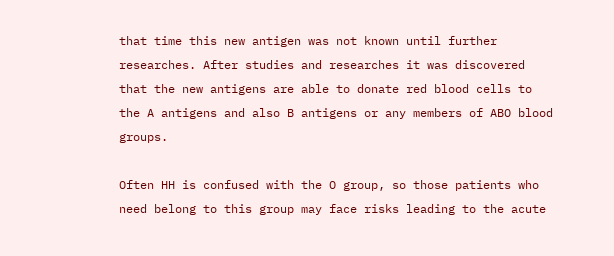that time this new antigen was not known until further researches. After studies and researches it was discovered that the new antigens are able to donate red blood cells to the A antigens and also B antigens or any members of ABO blood groups.

Often HH is confused with the O group, so those patients who need belong to this group may face risks leading to the acute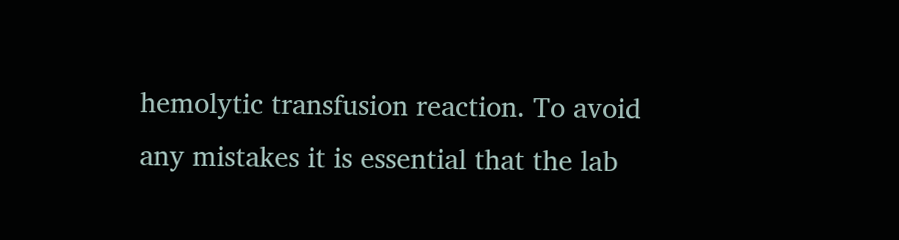hemolytic transfusion reaction. To avoid any mistakes it is essential that the lab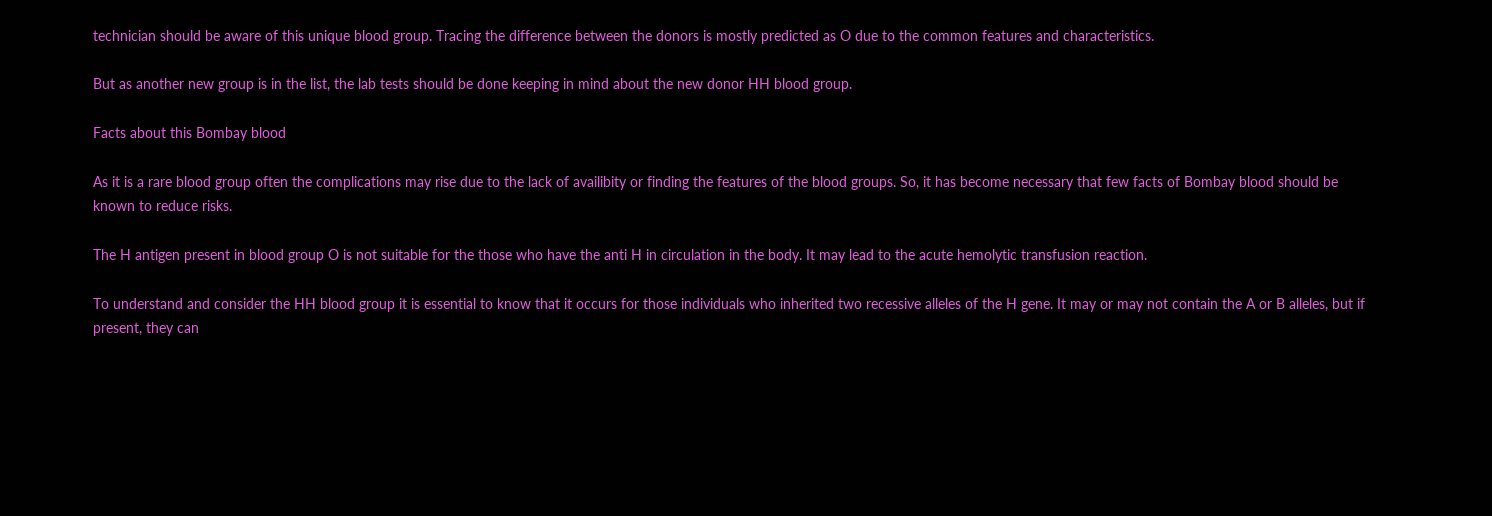technician should be aware of this unique blood group. Tracing the difference between the donors is mostly predicted as O due to the common features and characteristics.

But as another new group is in the list, the lab tests should be done keeping in mind about the new donor HH blood group.

Facts about this Bombay blood

As it is a rare blood group often the complications may rise due to the lack of availibity or finding the features of the blood groups. So, it has become necessary that few facts of Bombay blood should be known to reduce risks.

The H antigen present in blood group O is not suitable for the those who have the anti H in circulation in the body. It may lead to the acute hemolytic transfusion reaction.

To understand and consider the HH blood group it is essential to know that it occurs for those individuals who inherited two recessive alleles of the H gene. It may or may not contain the A or B alleles, but if present, they can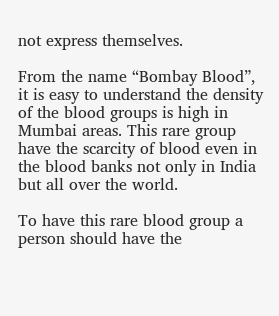not express themselves.

From the name “Bombay Blood”, it is easy to understand the density of the blood groups is high in Mumbai areas. This rare group have the scarcity of blood even in the blood banks not only in India but all over the world.

To have this rare blood group a person should have the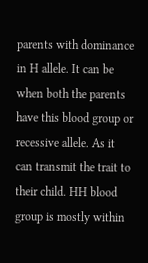parents with dominance in H allele. It can be when both the parents have this blood group or recessive allele. As it can transmit the trait to their child. HH blood group is mostly within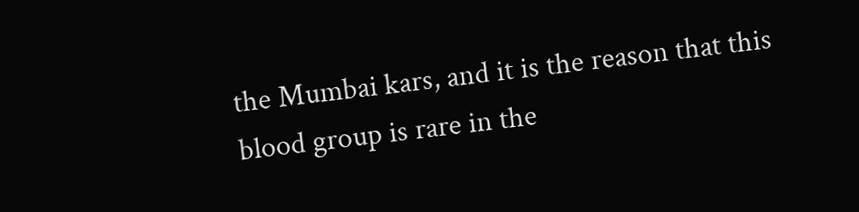the Mumbai kars, and it is the reason that this blood group is rare in the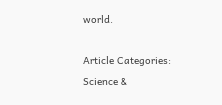world.

Article Categories:
Science &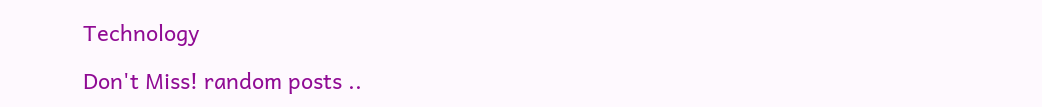Technology

Don't Miss! random posts ..